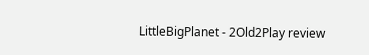LittleBigPlanet - 2Old2Play review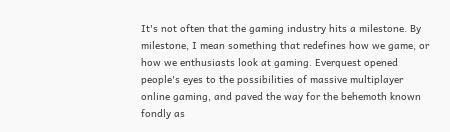It's not often that the gaming industry hits a milestone. By milestone, I mean something that redefines how we game, or how we enthusiasts look at gaming. Everquest opened people's eyes to the possibilities of massive multiplayer online gaming, and paved the way for the behemoth known fondly as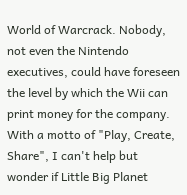World of Warcrack. Nobody, not even the Nintendo executives, could have foreseen the level by which the Wii can print money for the company. With a motto of "Play, Create, Share", I can't help but wonder if Little Big Planet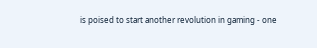is poised to start another revolution in gaming - one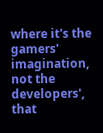where it's the gamers' imagination, not the developers', that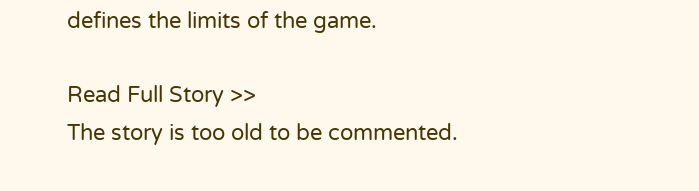defines the limits of the game.

Read Full Story >>
The story is too old to be commented.